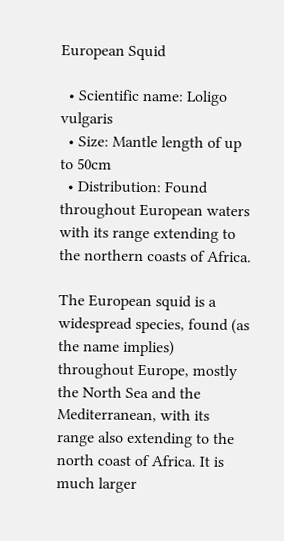European Squid

  • Scientific name: Loligo vulgaris
  • Size: Mantle length of up to 50cm
  • Distribution: Found throughout European waters with its range extending to the northern coasts of Africa.

The European squid is a widespread species, found (as the name implies) throughout Europe, mostly the North Sea and the Mediterranean, with its range also extending to the north coast of Africa. It is much larger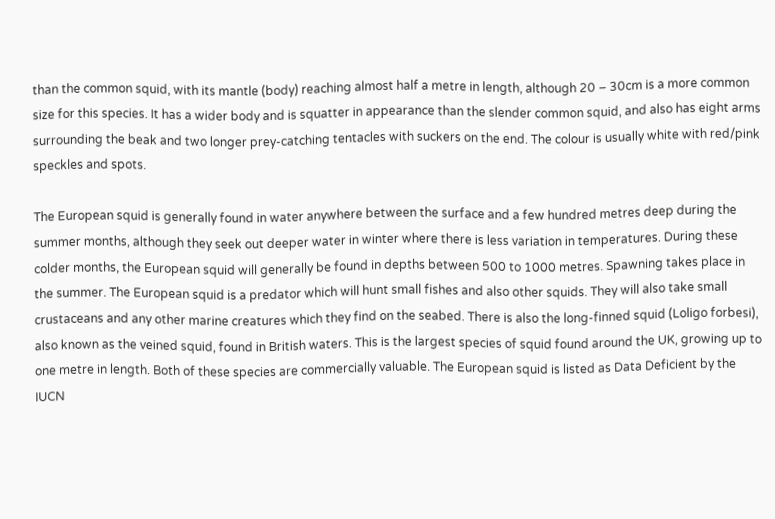than the common squid, with its mantle (body) reaching almost half a metre in length, although 20 – 30cm is a more common size for this species. It has a wider body and is squatter in appearance than the slender common squid, and also has eight arms surrounding the beak and two longer prey-catching tentacles with suckers on the end. The colour is usually white with red/pink speckles and spots.

The European squid is generally found in water anywhere between the surface and a few hundred metres deep during the summer months, although they seek out deeper water in winter where there is less variation in temperatures. During these colder months, the European squid will generally be found in depths between 500 to 1000 metres. Spawning takes place in the summer. The European squid is a predator which will hunt small fishes and also other squids. They will also take small crustaceans and any other marine creatures which they find on the seabed. There is also the long-finned squid (Loligo forbesi), also known as the veined squid, found in British waters. This is the largest species of squid found around the UK, growing up to one metre in length. Both of these species are commercially valuable. The European squid is listed as Data Deficient by the IUCN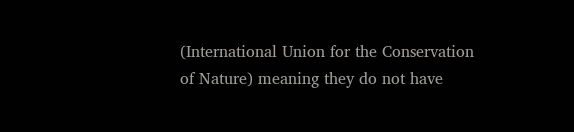(International Union for the Conservation of Nature) meaning they do not have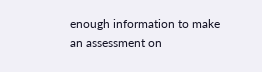enough information to make an assessment on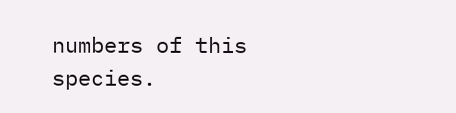numbers of this species.